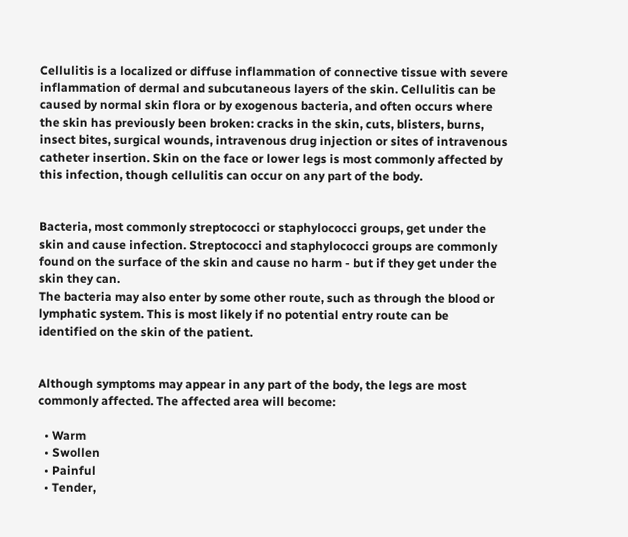Cellulitis is a localized or diffuse inflammation of connective tissue with severe inflammation of dermal and subcutaneous layers of the skin. Cellulitis can be caused by normal skin flora or by exogenous bacteria, and often occurs where the skin has previously been broken: cracks in the skin, cuts, blisters, burns, insect bites, surgical wounds, intravenous drug injection or sites of intravenous catheter insertion. Skin on the face or lower legs is most commonly affected by this infection, though cellulitis can occur on any part of the body.


Bacteria, most commonly streptococci or staphylococci groups, get under the skin and cause infection. Streptococci and staphylococci groups are commonly found on the surface of the skin and cause no harm - but if they get under the skin they can.
The bacteria may also enter by some other route, such as through the blood or lymphatic system. This is most likely if no potential entry route can be identified on the skin of the patient.


Although symptoms may appear in any part of the body, the legs are most commonly affected. The affected area will become:

  • Warm
  • Swollen
  • Painful
  • Tender,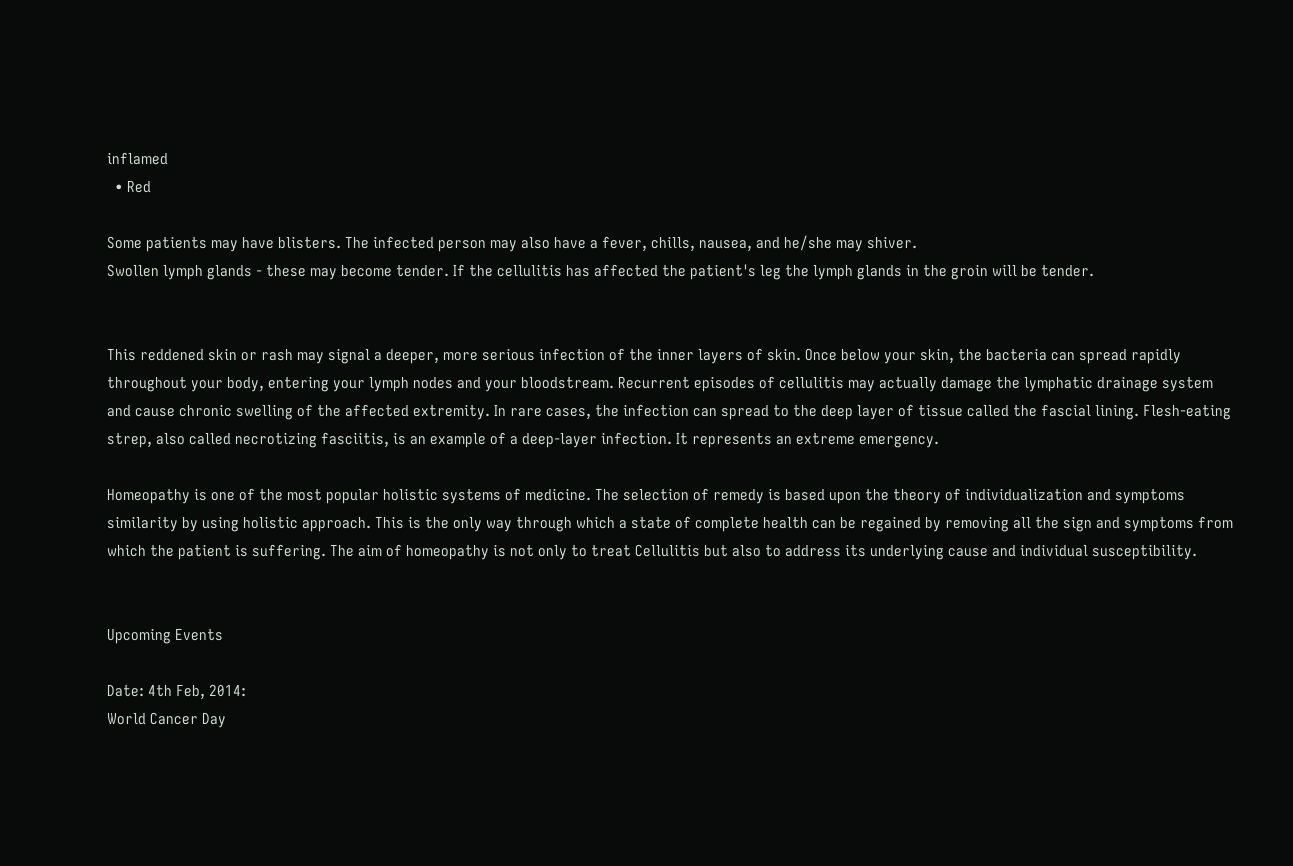inflamed
  • Red

Some patients may have blisters. The infected person may also have a fever, chills, nausea, and he/she may shiver.
Swollen lymph glands - these may become tender. If the cellulitis has affected the patient's leg the lymph glands in the groin will be tender.


This reddened skin or rash may signal a deeper, more serious infection of the inner layers of skin. Once below your skin, the bacteria can spread rapidly throughout your body, entering your lymph nodes and your bloodstream. Recurrent episodes of cellulitis may actually damage the lymphatic drainage system and cause chronic swelling of the affected extremity. In rare cases, the infection can spread to the deep layer of tissue called the fascial lining. Flesh-eating strep, also called necrotizing fasciitis, is an example of a deep-layer infection. It represents an extreme emergency.

Homeopathy is one of the most popular holistic systems of medicine. The selection of remedy is based upon the theory of individualization and symptoms similarity by using holistic approach. This is the only way through which a state of complete health can be regained by removing all the sign and symptoms from which the patient is suffering. The aim of homeopathy is not only to treat Cellulitis but also to address its underlying cause and individual susceptibility.


Upcoming Events

Date: 4th Feb, 2014:
World Cancer Day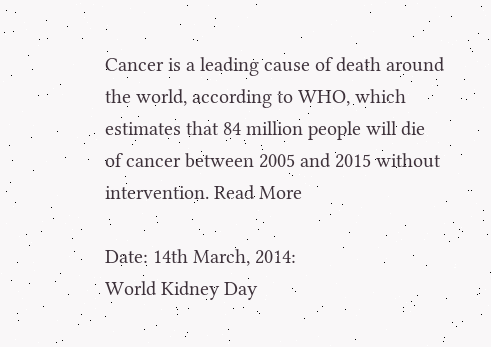Cancer is a leading cause of death around the world, according to WHO, which estimates that 84 million people will die of cancer between 2005 and 2015 without intervention. Read More

Date: 14th March, 2014:
World Kidney Day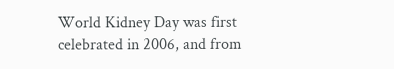World Kidney Day was first celebrated in 2006, and from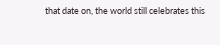that date on, the world still celebrates this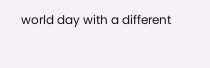world day with a different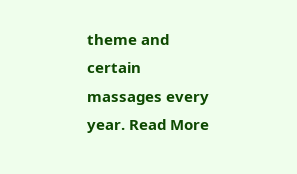theme and certain massages every year. Read More